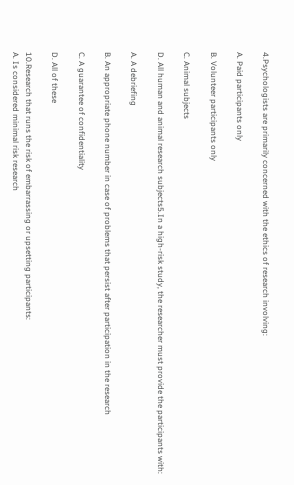4.Psychologists are primarily concerned with the ethics of research involving:

A. Paid participants only

B. Volunteer participants only

C. Animal subjects

D. All human and animal research subjects5.In a high-risk study, the researcher must provide the participants with:

A. A debriefing

B. An appropriate phone number in case of problems that persist after participation in the research

C. A guarantee of confidentiality

D. All of these

10.Research that runs the risk of embarrassing or upsetting participants:
A. Is considered minimal risk research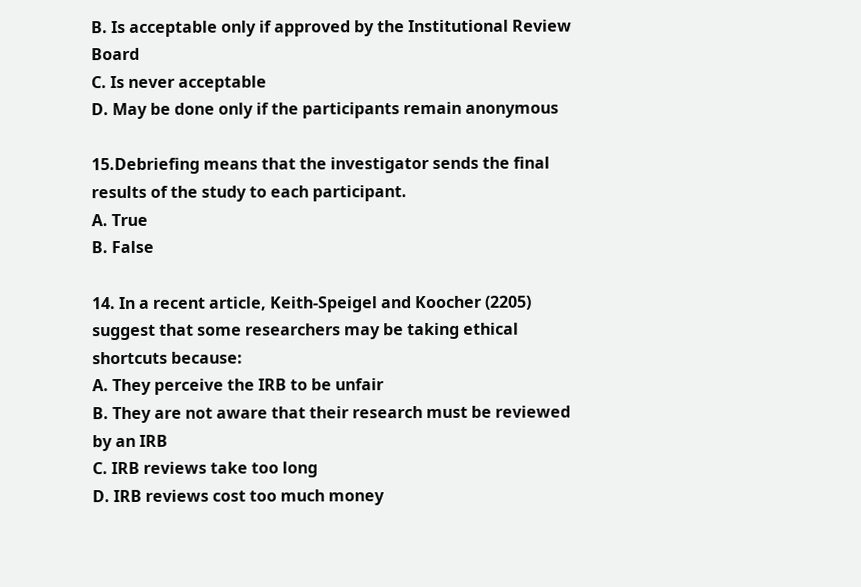B. Is acceptable only if approved by the Institutional Review Board
C. Is never acceptable
D. May be done only if the participants remain anonymous

15.Debriefing means that the investigator sends the final results of the study to each participant.
A. True
B. False

14. In a recent article, Keith-Speigel and Koocher (2205) suggest that some researchers may be taking ethical shortcuts because:
A. They perceive the IRB to be unfair
B. They are not aware that their research must be reviewed by an IRB
C. IRB reviews take too long
D. IRB reviews cost too much money